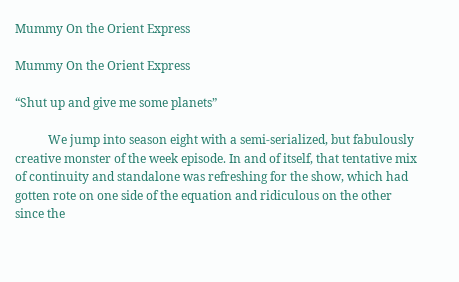Mummy On the Orient Express

Mummy On the Orient Express

“Shut up and give me some planets”

           We jump into season eight with a semi-serialized, but fabulously creative monster of the week episode. In and of itself, that tentative mix of continuity and standalone was refreshing for the show, which had gotten rote on one side of the equation and ridiculous on the other since the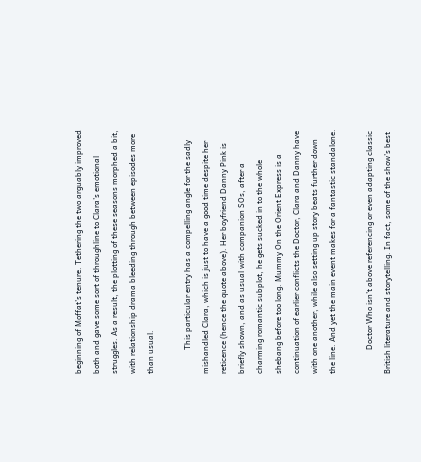beginning of Moffat’s tenure. Tethering the two arguably improved both and gave some sort of throughline to Clara’s emotional struggles. As a result, the plotting of these seasons morphed a bit, with relationship drama bleeding through between episodes more than usual.

            This particular entry has a compelling angle for the sadly mishandled Clara, which is just to have a good time despite her reticence (hence the quote above). Her boyfriend Danny Pink is briefly shown, and as usual with companion SOs, after a charming romantic subplot, he gets sucked in to the whole shebang before too long. Mummy On the Orient Express is a continuation of earlier conflicts the Doctor, Clara and Danny have with one another, while also setting up story beats further down the line. And yet the main event makes for a fantastic standalone.

            Doctor Who isn’t above referencing or even adapting classic British literature and storytelling. In fact, some of the show’s best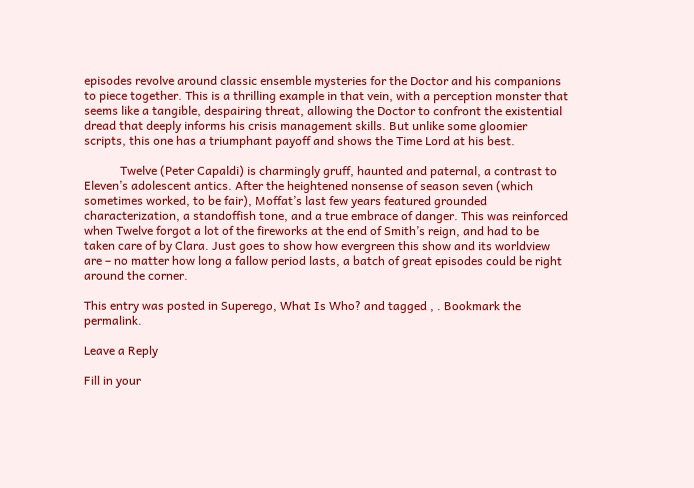episodes revolve around classic ensemble mysteries for the Doctor and his companions to piece together. This is a thrilling example in that vein, with a perception monster that seems like a tangible, despairing threat, allowing the Doctor to confront the existential dread that deeply informs his crisis management skills. But unlike some gloomier scripts, this one has a triumphant payoff and shows the Time Lord at his best.

            Twelve (Peter Capaldi) is charmingly gruff, haunted and paternal, a contrast to Eleven’s adolescent antics. After the heightened nonsense of season seven (which sometimes worked, to be fair), Moffat’s last few years featured grounded characterization, a standoffish tone, and a true embrace of danger. This was reinforced when Twelve forgot a lot of the fireworks at the end of Smith’s reign, and had to be taken care of by Clara. Just goes to show how evergreen this show and its worldview are – no matter how long a fallow period lasts, a batch of great episodes could be right around the corner.

This entry was posted in Superego, What Is Who? and tagged , . Bookmark the permalink.

Leave a Reply

Fill in your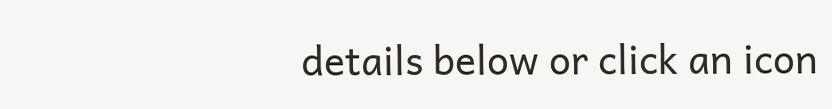details below or click an icon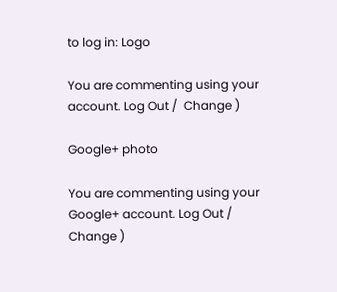to log in: Logo

You are commenting using your account. Log Out /  Change )

Google+ photo

You are commenting using your Google+ account. Log Out /  Change )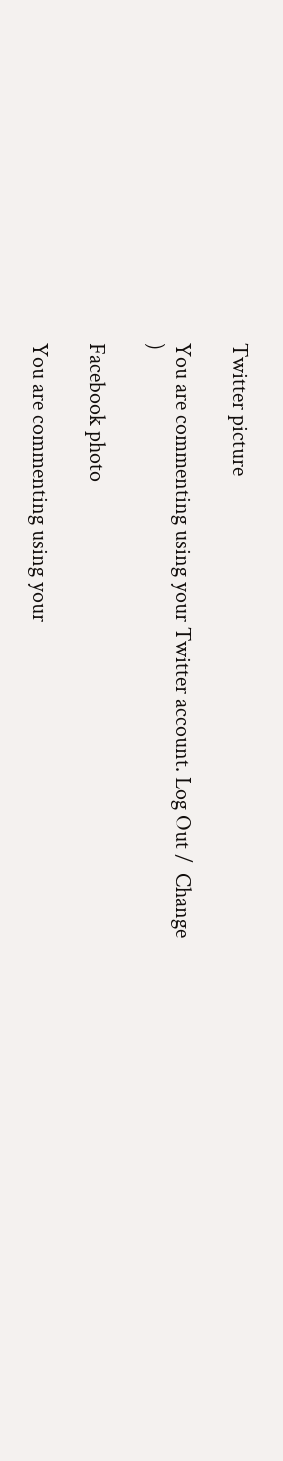Twitter picture

You are commenting using your Twitter account. Log Out /  Change )

Facebook photo

You are commenting using your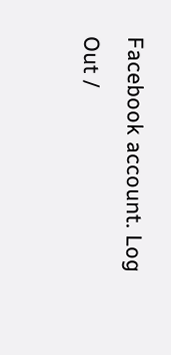Facebook account. Log Out /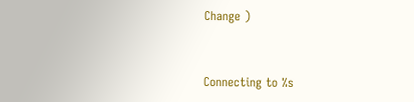Change )


Connecting to %s